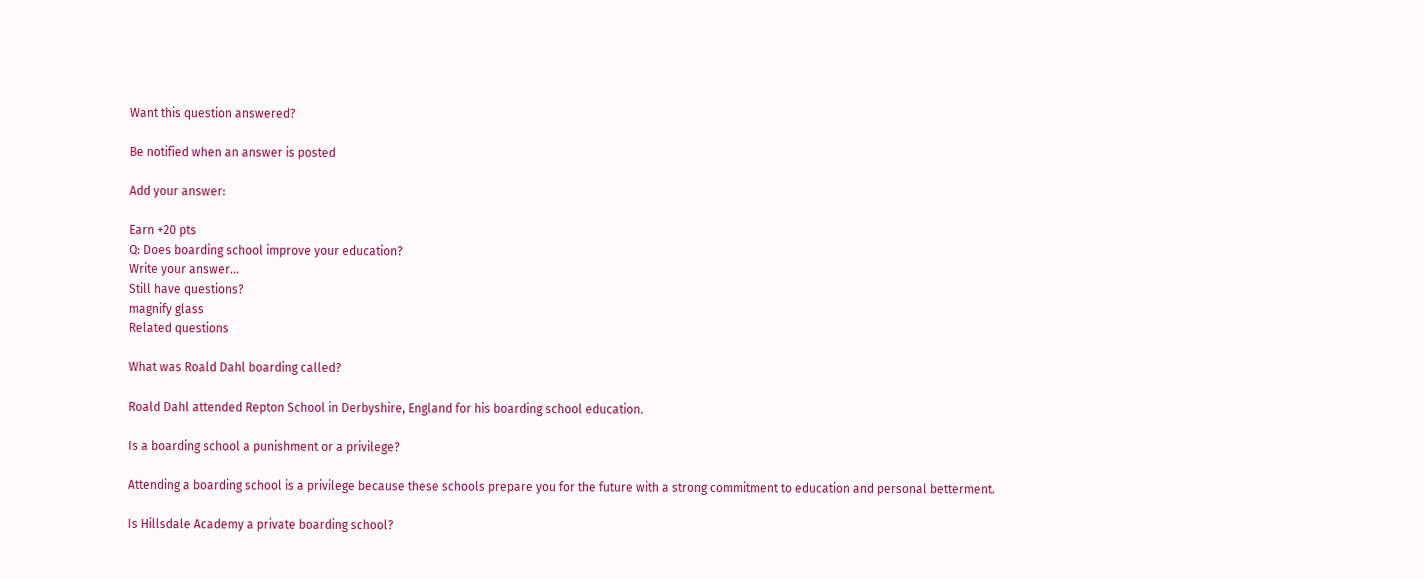Want this question answered?

Be notified when an answer is posted

Add your answer:

Earn +20 pts
Q: Does boarding school improve your education?
Write your answer...
Still have questions?
magnify glass
Related questions

What was Roald Dahl boarding called?

Roald Dahl attended Repton School in Derbyshire, England for his boarding school education.

Is a boarding school a punishment or a privilege?

Attending a boarding school is a privilege because these schools prepare you for the future with a strong commitment to education and personal betterment.

Is Hillsdale Academy a private boarding school?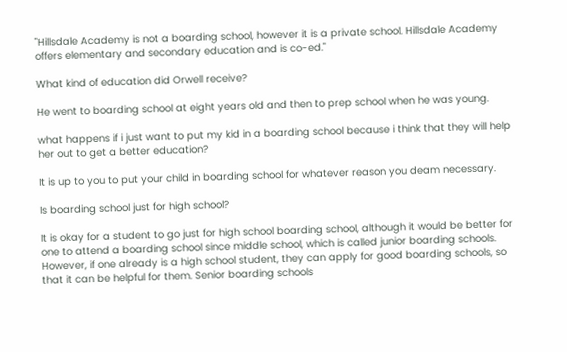"Hillsdale Academy is not a boarding school, however it is a private school. Hillsdale Academy offers elementary and secondary education and is co-ed."

What kind of education did Orwell receive?

He went to boarding school at eight years old and then to prep school when he was young.

what happens if i just want to put my kid in a boarding school because i think that they will help her out to get a better education?

It is up to you to put your child in boarding school for whatever reason you deam necessary.

Is boarding school just for high school?

It is okay for a student to go just for high school boarding school, although it would be better for one to attend a boarding school since middle school, which is called junior boarding schools. However, if one already is a high school student, they can apply for good boarding schools, so that it can be helpful for them. Senior boarding schools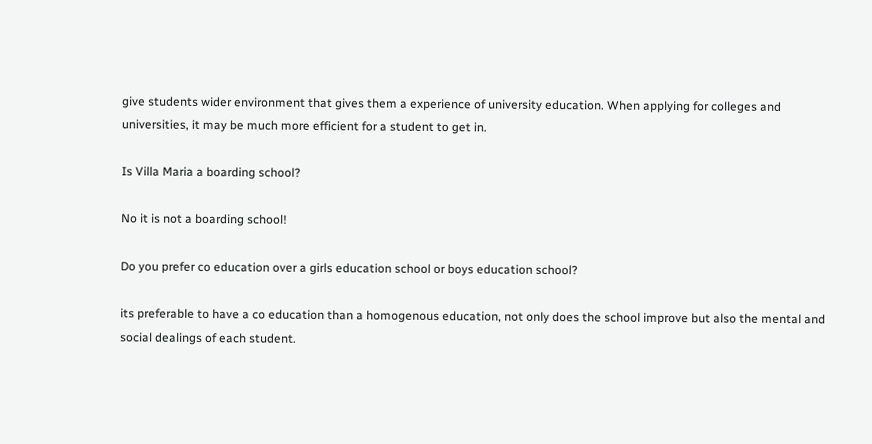give students wider environment that gives them a experience of university education. When applying for colleges and universities, it may be much more efficient for a student to get in.

Is Villa Maria a boarding school?

No it is not a boarding school!

Do you prefer co education over a girls education school or boys education school?

its preferable to have a co education than a homogenous education, not only does the school improve but also the mental and social dealings of each student.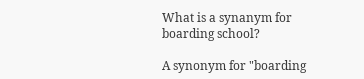What is a synanym for boarding school?

A synonym for "boarding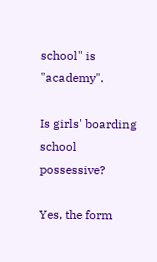school" is "academy".

Is girls' boarding school possessive?

Yes, the form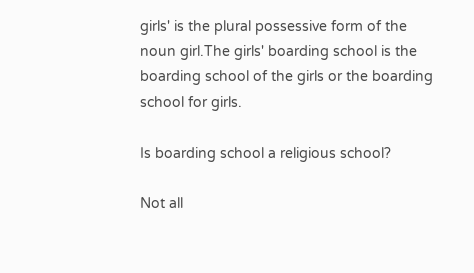girls' is the plural possessive form of the noun girl.The girls' boarding school is the boarding school of the girls or the boarding school for girls.

Is boarding school a religious school?

Not all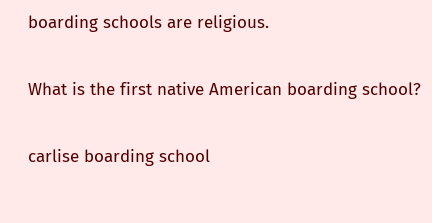boarding schools are religious.

What is the first native American boarding school?

carlise boarding school